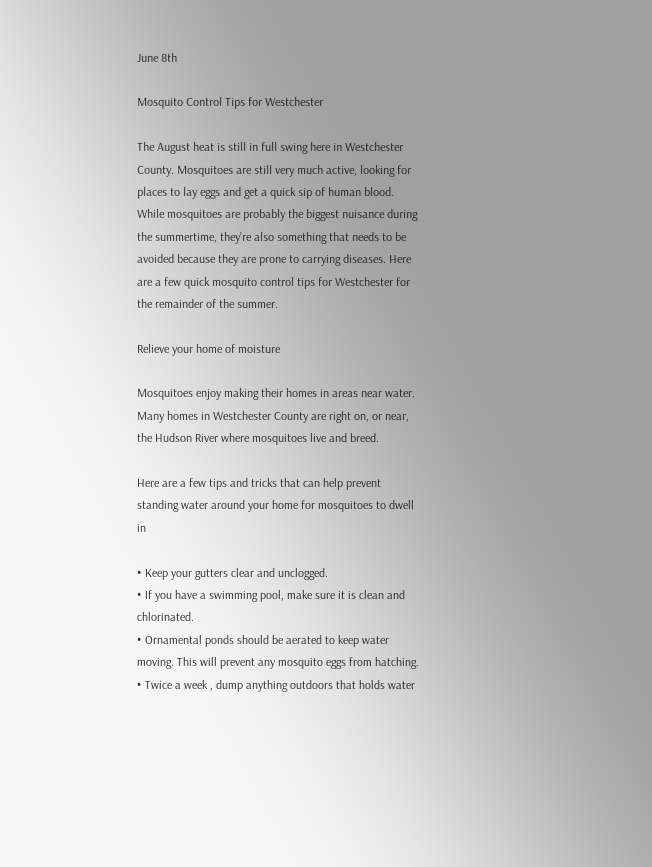June 8th

Mosquito Control Tips for Westchester

The August heat is still in full swing here in Westchester County. Mosquitoes are still very much active, looking for places to lay eggs and get a quick sip of human blood. While mosquitoes are probably the biggest nuisance during the summertime, they’re also something that needs to be avoided because they are prone to carrying diseases. Here are a few quick mosquito control tips for Westchester for the remainder of the summer.

Relieve your home of moisture

Mosquitoes enjoy making their homes in areas near water. Many homes in Westchester County are right on, or near, the Hudson River where mosquitoes live and breed.

Here are a few tips and tricks that can help prevent standing water around your home for mosquitoes to dwell in

• Keep your gutters clear and unclogged.
• If you have a swimming pool, make sure it is clean and chlorinated.
• Ornamental ponds should be aerated to keep water moving. This will prevent any mosquito eggs from hatching.
• Twice a week , dump anything outdoors that holds water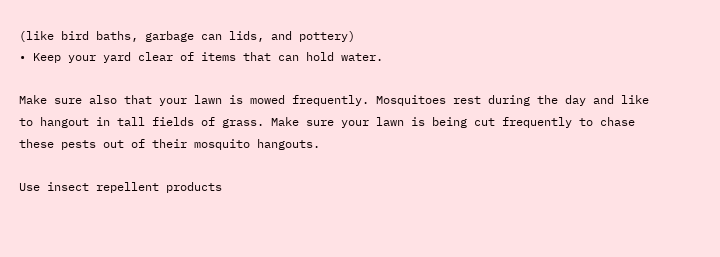(like bird baths, garbage can lids, and pottery)
• Keep your yard clear of items that can hold water.

Make sure also that your lawn is mowed frequently. Mosquitoes rest during the day and like to hangout in tall fields of grass. Make sure your lawn is being cut frequently to chase these pests out of their mosquito hangouts.

Use insect repellent products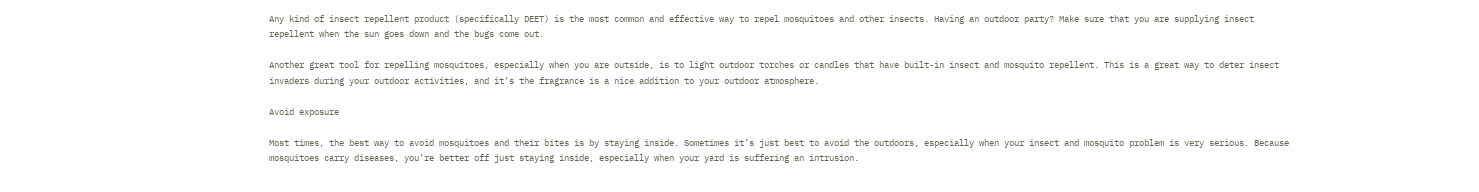Any kind of insect repellent product (specifically DEET) is the most common and effective way to repel mosquitoes and other insects. Having an outdoor party? Make sure that you are supplying insect repellent when the sun goes down and the bugs come out.

Another great tool for repelling mosquitoes, especially when you are outside, is to light outdoor torches or candles that have built-in insect and mosquito repellent. This is a great way to deter insect invaders during your outdoor activities, and it’s the fragrance is a nice addition to your outdoor atmosphere.

Avoid exposure

Most times, the best way to avoid mosquitoes and their bites is by staying inside. Sometimes it’s just best to avoid the outdoors, especially when your insect and mosquito problem is very serious. Because mosquitoes carry diseases, you’re better off just staying inside, especially when your yard is suffering an intrusion.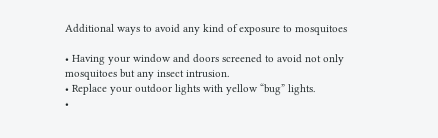Additional ways to avoid any kind of exposure to mosquitoes

• Having your window and doors screened to avoid not only mosquitoes but any insect intrusion.
• Replace your outdoor lights with yellow “bug” lights.
•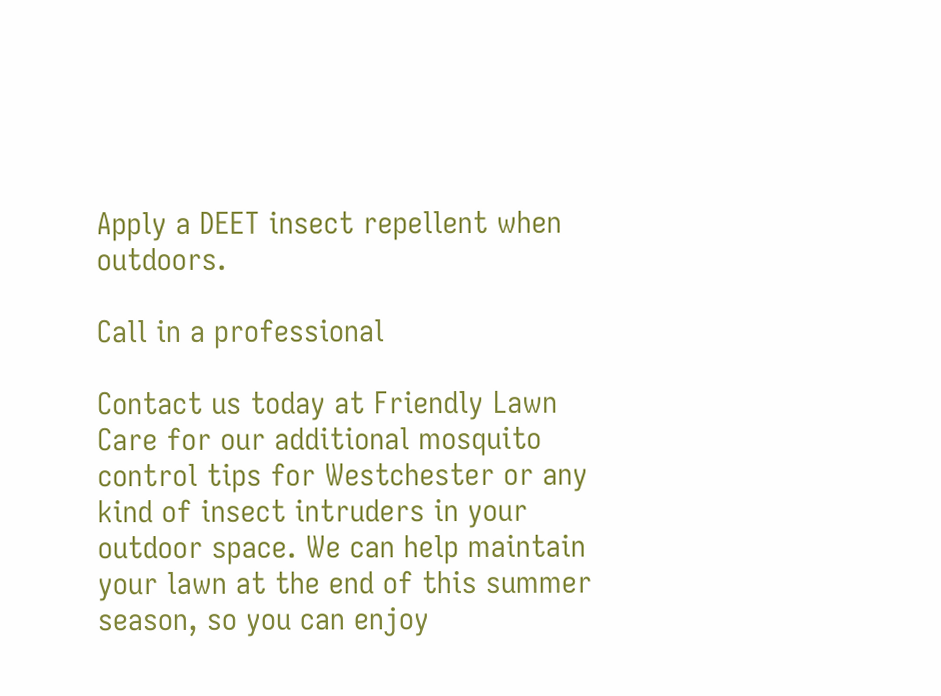Apply a DEET insect repellent when outdoors.

Call in a professional

Contact us today at Friendly Lawn Care for our additional mosquito control tips for Westchester or any kind of insect intruders in your outdoor space. We can help maintain your lawn at the end of this summer season, so you can enjoy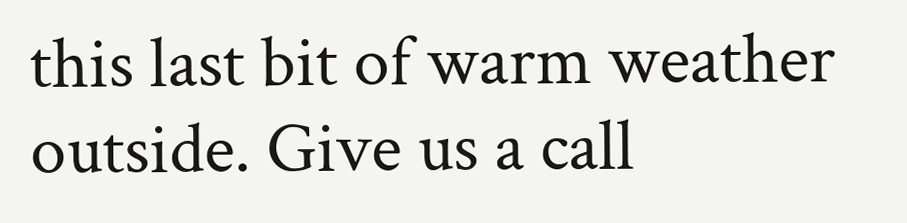this last bit of warm weather outside. Give us a call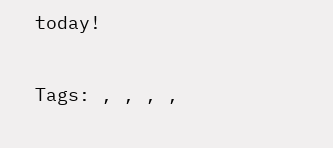today!

Tags: , , , ,